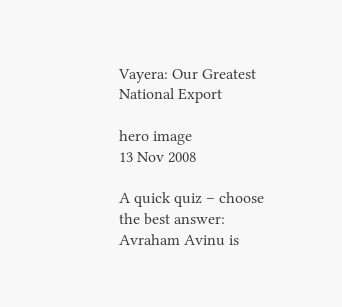Vayera: Our Greatest National Export

hero image
13 Nov 2008

A quick quiz – choose the best answer: Avraham Avinu is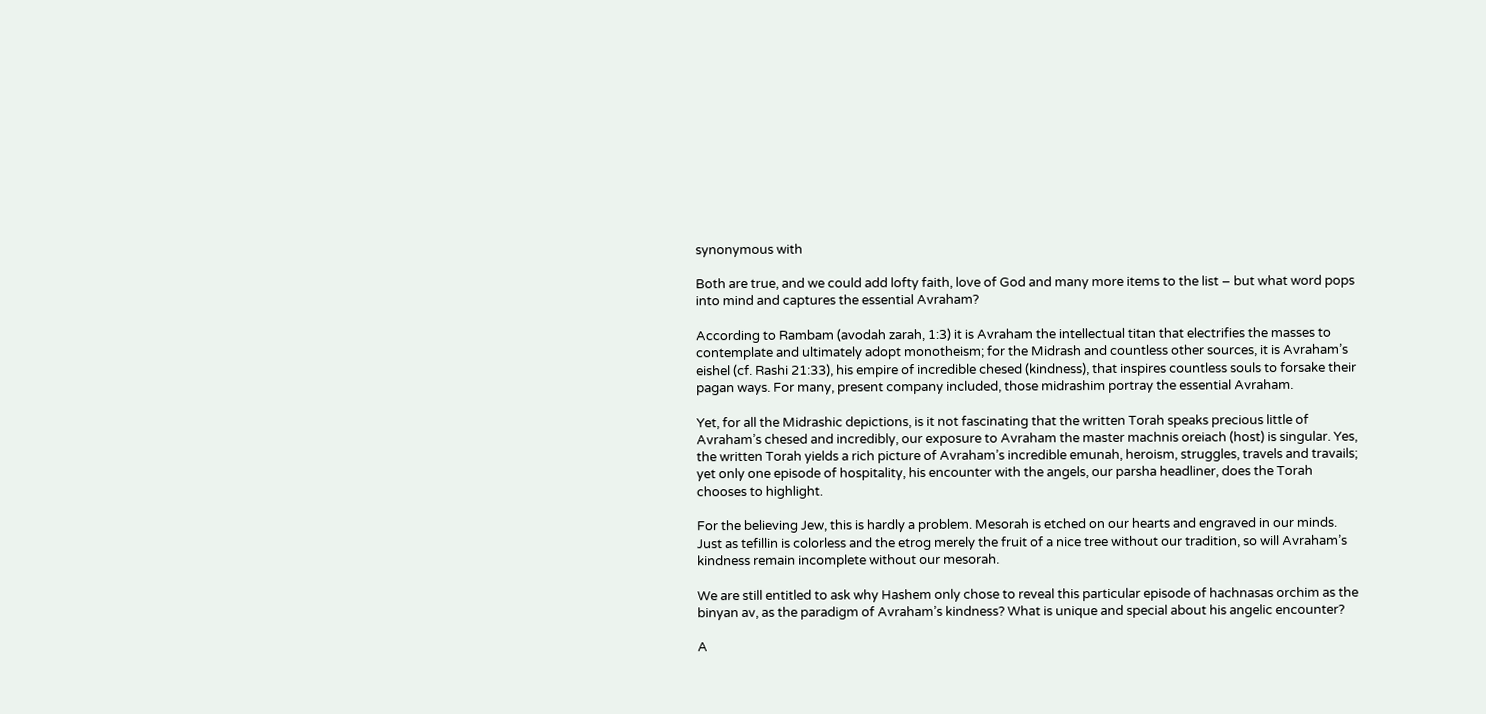synonymous with

Both are true, and we could add lofty faith, love of God and many more items to the list – but what word pops into mind and captures the essential Avraham?

According to Rambam (avodah zarah, 1:3) it is Avraham the intellectual titan that electrifies the masses to contemplate and ultimately adopt monotheism; for the Midrash and countless other sources, it is Avraham’s eishel (cf. Rashi 21:33), his empire of incredible chesed (kindness), that inspires countless souls to forsake their pagan ways. For many, present company included, those midrashim portray the essential Avraham.

Yet, for all the Midrashic depictions, is it not fascinating that the written Torah speaks precious little of Avraham’s chesed and incredibly, our exposure to Avraham the master machnis oreiach (host) is singular. Yes, the written Torah yields a rich picture of Avraham’s incredible emunah, heroism, struggles, travels and travails; yet only one episode of hospitality, his encounter with the angels, our parsha headliner, does the Torah chooses to highlight.

For the believing Jew, this is hardly a problem. Mesorah is etched on our hearts and engraved in our minds. Just as tefillin is colorless and the etrog merely the fruit of a nice tree without our tradition, so will Avraham’s kindness remain incomplete without our mesorah.

We are still entitled to ask why Hashem only chose to reveal this particular episode of hachnasas orchim as the binyan av, as the paradigm of Avraham’s kindness? What is unique and special about his angelic encounter?

A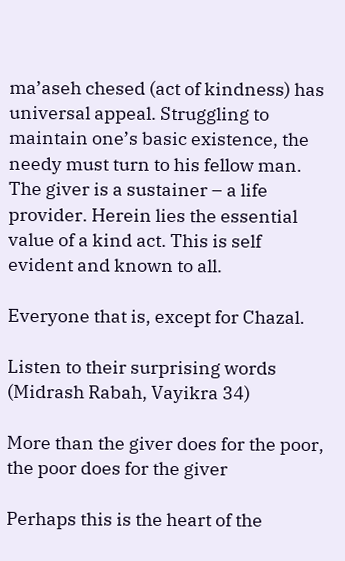ma’aseh chesed (act of kindness) has universal appeal. Struggling to maintain one’s basic existence, the needy must turn to his fellow man. The giver is a sustainer – a life provider. Herein lies the essential value of a kind act. This is self evident and known to all.

Everyone that is, except for Chazal.

Listen to their surprising words (Midrash Rabah, Vayikra 34)

More than the giver does for the poor, the poor does for the giver

Perhaps this is the heart of the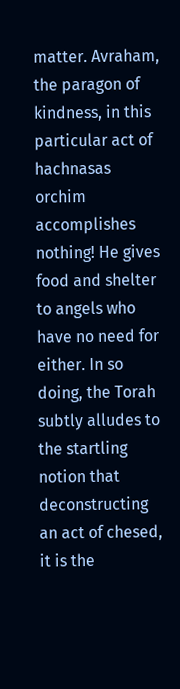matter. Avraham, the paragon of kindness, in this particular act of hachnasas orchim accomplishes nothing! He gives food and shelter to angels who have no need for either. In so doing, the Torah subtly alludes to the startling notion that deconstructing an act of chesed, it is the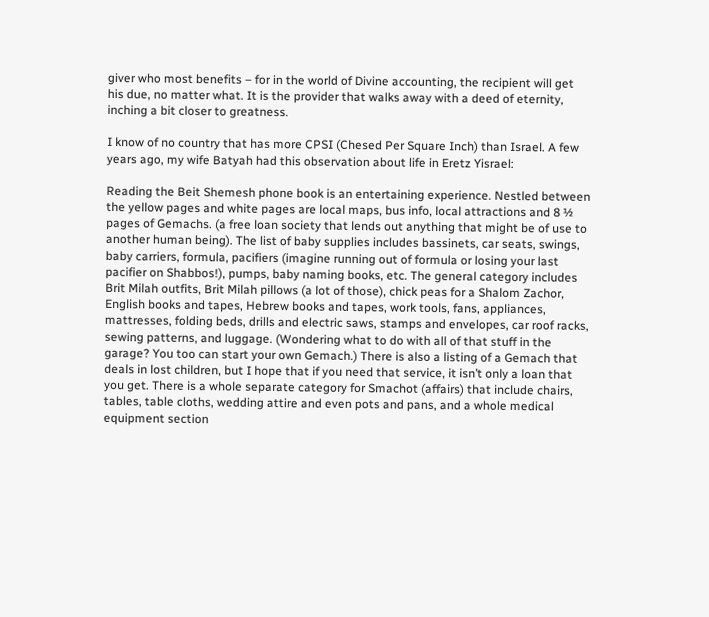giver who most benefits – for in the world of Divine accounting, the recipient will get his due, no matter what. It is the provider that walks away with a deed of eternity, inching a bit closer to greatness.

I know of no country that has more CPSI (Chesed Per Square Inch) than Israel. A few years ago, my wife Batyah had this observation about life in Eretz Yisrael:

Reading the Beit Shemesh phone book is an entertaining experience. Nestled between the yellow pages and white pages are local maps, bus info, local attractions and 8 ½ pages of Gemachs. (a free loan society that lends out anything that might be of use to another human being). The list of baby supplies includes bassinets, car seats, swings, baby carriers, formula, pacifiers (imagine running out of formula or losing your last pacifier on Shabbos!), pumps, baby naming books, etc. The general category includes Brit Milah outfits, Brit Milah pillows (a lot of those), chick peas for a Shalom Zachor, English books and tapes, Hebrew books and tapes, work tools, fans, appliances, mattresses, folding beds, drills and electric saws, stamps and envelopes, car roof racks, sewing patterns, and luggage. (Wondering what to do with all of that stuff in the garage? You too can start your own Gemach.) There is also a listing of a Gemach that deals in lost children, but I hope that if you need that service, it isn’t only a loan that you get. There is a whole separate category for Smachot (affairs) that include chairs, tables, table cloths, wedding attire and even pots and pans, and a whole medical equipment section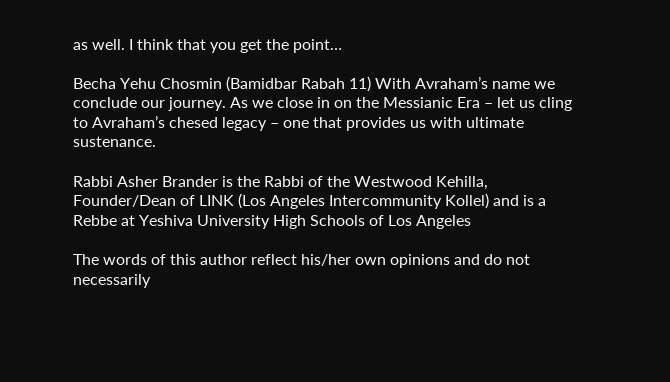as well. I think that you get the point…

Becha Yehu Chosmin (Bamidbar Rabah 11) With Avraham’s name we conclude our journey. As we close in on the Messianic Era – let us cling to Avraham’s chesed legacy – one that provides us with ultimate sustenance.

Rabbi Asher Brander is the Rabbi of the Westwood Kehilla, Founder/Dean of LINK (Los Angeles Intercommunity Kollel) and is a Rebbe at Yeshiva University High Schools of Los Angeles

The words of this author reflect his/her own opinions and do not necessarily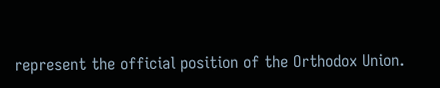represent the official position of the Orthodox Union.